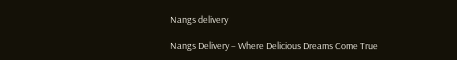Nangs delivery

Nangs Delivery – Where Delicious Dreams Come True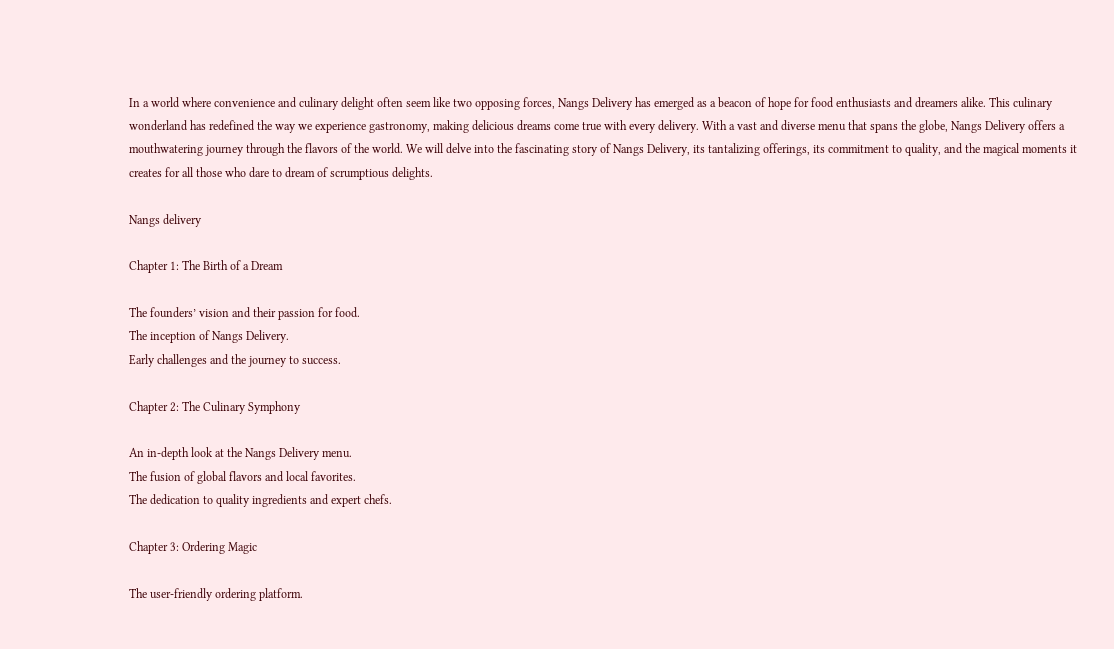In a world where convenience and culinary delight often seem like two opposing forces, Nangs Delivery has emerged as a beacon of hope for food enthusiasts and dreamers alike. This culinary wonderland has redefined the way we experience gastronomy, making delicious dreams come true with every delivery. With a vast and diverse menu that spans the globe, Nangs Delivery offers a mouthwatering journey through the flavors of the world. We will delve into the fascinating story of Nangs Delivery, its tantalizing offerings, its commitment to quality, and the magical moments it creates for all those who dare to dream of scrumptious delights.

Nangs delivery

Chapter 1: The Birth of a Dream

The founders’ vision and their passion for food.
The inception of Nangs Delivery.
Early challenges and the journey to success.

Chapter 2: The Culinary Symphony

An in-depth look at the Nangs Delivery menu.
The fusion of global flavors and local favorites.
The dedication to quality ingredients and expert chefs.

Chapter 3: Ordering Magic

The user-friendly ordering platform.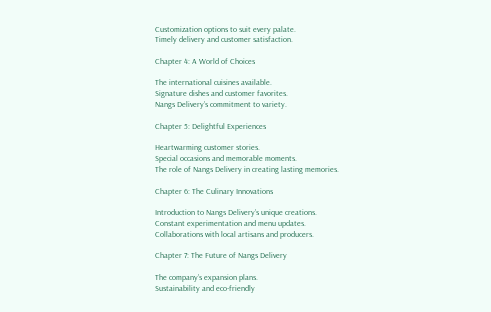Customization options to suit every palate.
Timely delivery and customer satisfaction.

Chapter 4: A World of Choices

The international cuisines available.
Signature dishes and customer favorites.
Nangs Delivery’s commitment to variety.

Chapter 5: Delightful Experiences

Heartwarming customer stories.
Special occasions and memorable moments.
The role of Nangs Delivery in creating lasting memories.

Chapter 6: The Culinary Innovations

Introduction to Nangs Delivery’s unique creations.
Constant experimentation and menu updates.
Collaborations with local artisans and producers.

Chapter 7: The Future of Nangs Delivery

The company’s expansion plans.
Sustainability and eco-friendly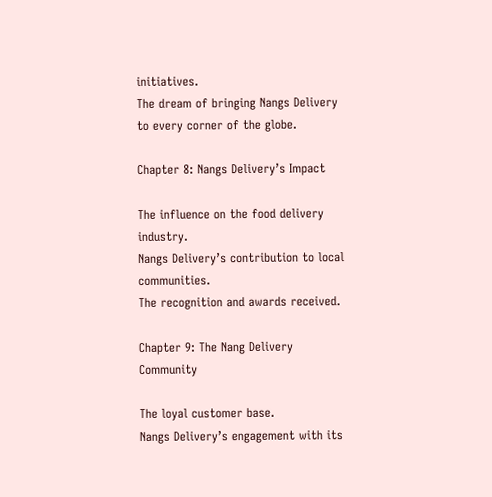initiatives.
The dream of bringing Nangs Delivery to every corner of the globe.

Chapter 8: Nangs Delivery’s Impact

The influence on the food delivery industry.
Nangs Delivery’s contribution to local communities.
The recognition and awards received.

Chapter 9: The Nang Delivery Community

The loyal customer base.
Nangs Delivery’s engagement with its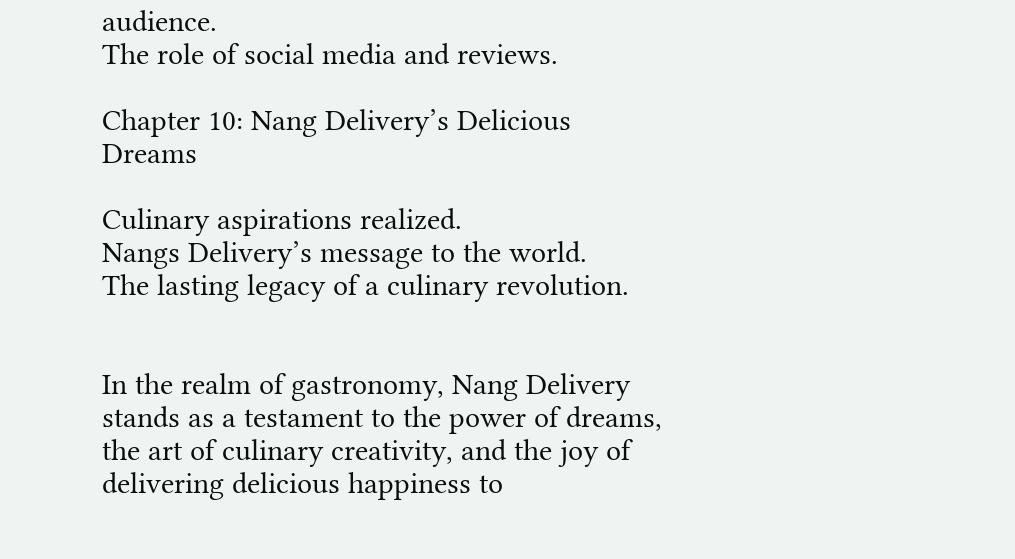audience.
The role of social media and reviews.

Chapter 10: Nang Delivery’s Delicious Dreams

Culinary aspirations realized.
Nangs Delivery’s message to the world.
The lasting legacy of a culinary revolution.


In the realm of gastronomy, Nang Delivery stands as a testament to the power of dreams, the art of culinary creativity, and the joy of delivering delicious happiness to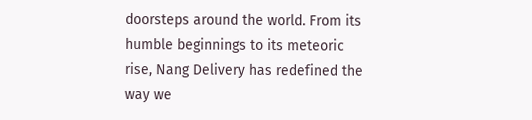doorsteps around the world. From its humble beginnings to its meteoric rise, Nang Delivery has redefined the way we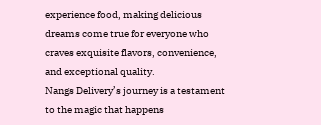experience food, making delicious dreams come true for everyone who craves exquisite flavors, convenience, and exceptional quality.
Nangs Delivery’s journey is a testament to the magic that happens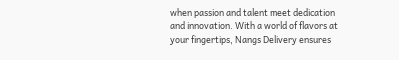when passion and talent meet dedication and innovation. With a world of flavors at your fingertips, Nangs Delivery ensures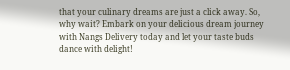that your culinary dreams are just a click away. So, why wait? Embark on your delicious dream journey with Nangs Delivery today and let your taste buds dance with delight!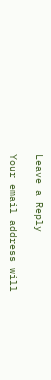Leave a Reply

Your email address will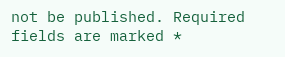not be published. Required fields are marked *